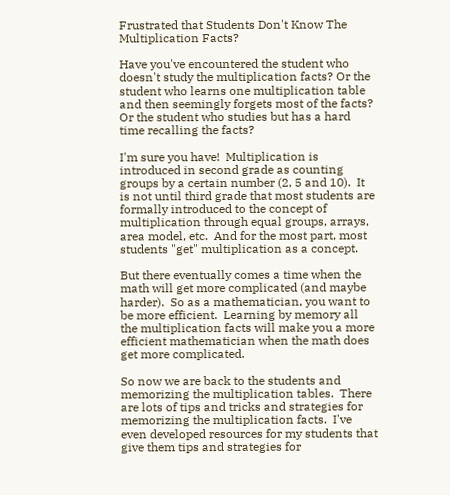Frustrated that Students Don't Know The Multiplication Facts?

Have you've encountered the student who doesn't study the multiplication facts? Or the student who learns one multiplication table and then seemingly forgets most of the facts? Or the student who studies but has a hard time recalling the facts?

I'm sure you have!  Multiplication is introduced in second grade as counting groups by a certain number (2, 5 and 10).  It is not until third grade that most students are formally introduced to the concept of multiplication through equal groups, arrays, area model, etc.  And for the most part, most students "get" multiplication as a concept.

But there eventually comes a time when the math will get more complicated (and maybe harder).  So as a mathematician, you want to be more efficient.  Learning by memory all the multiplication facts will make you a more efficient mathematician when the math does get more complicated.

So now we are back to the students and memorizing the multiplication tables.  There are lots of tips and tricks and strategies for memorizing the multiplication facts.  I've even developed resources for my students that give them tips and strategies for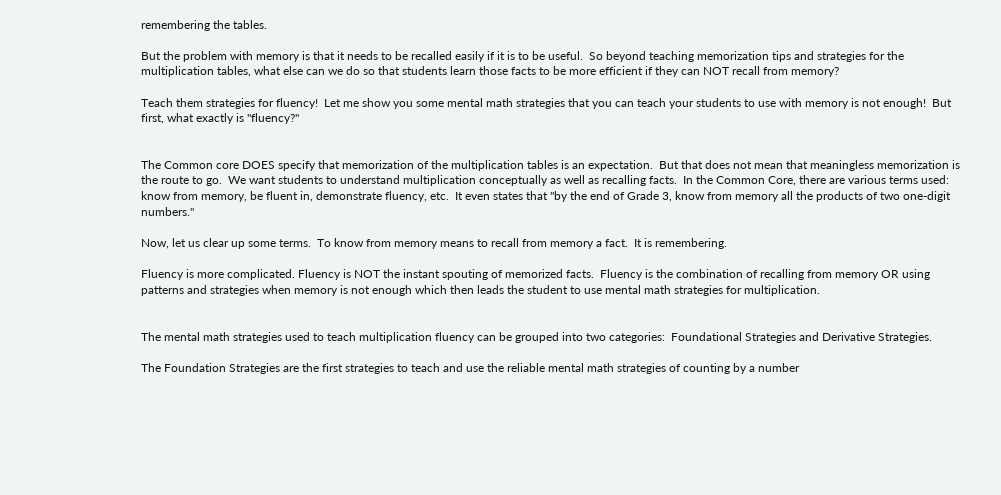remembering the tables.

But the problem with memory is that it needs to be recalled easily if it is to be useful.  So beyond teaching memorization tips and strategies for the multiplication tables, what else can we do so that students learn those facts to be more efficient if they can NOT recall from memory?

Teach them strategies for fluency!  Let me show you some mental math strategies that you can teach your students to use with memory is not enough!  But first, what exactly is "fluency?"


The Common core DOES specify that memorization of the multiplication tables is an expectation.  But that does not mean that meaningless memorization is the route to go.  We want students to understand multiplication conceptually as well as recalling facts.  In the Common Core, there are various terms used:  know from memory, be fluent in, demonstrate fluency, etc.  It even states that "by the end of Grade 3, know from memory all the products of two one-digit numbers."

Now, let us clear up some terms.  To know from memory means to recall from memory a fact.  It is remembering.

Fluency is more complicated. Fluency is NOT the instant spouting of memorized facts.  Fluency is the combination of recalling from memory OR using patterns and strategies when memory is not enough which then leads the student to use mental math strategies for multiplication.


The mental math strategies used to teach multiplication fluency can be grouped into two categories:  Foundational Strategies and Derivative Strategies.

The Foundation Strategies are the first strategies to teach and use the reliable mental math strategies of counting by a number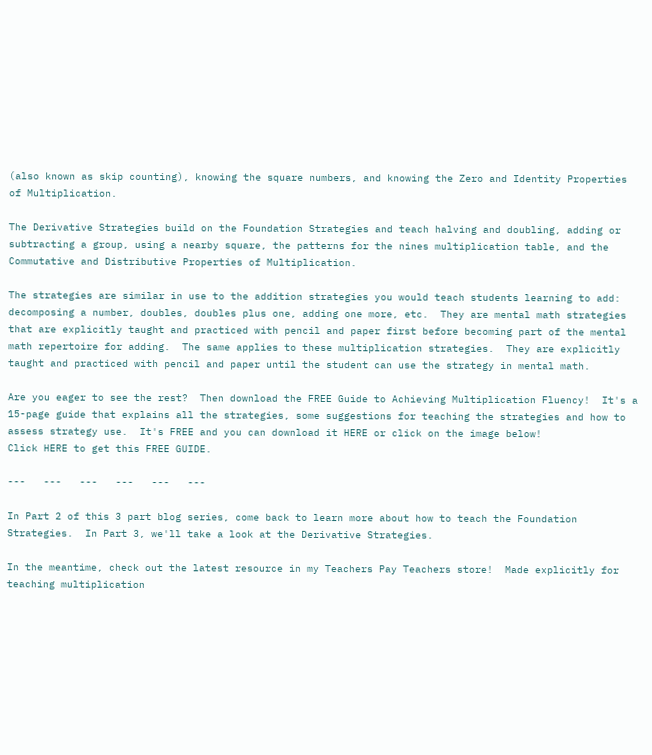(also known as skip counting), knowing the square numbers, and knowing the Zero and Identity Properties of Multiplication.

The Derivative Strategies build on the Foundation Strategies and teach halving and doubling, adding or subtracting a group, using a nearby square, the patterns for the nines multiplication table, and the Commutative and Distributive Properties of Multiplication.

The strategies are similar in use to the addition strategies you would teach students learning to add: decomposing a number, doubles, doubles plus one, adding one more, etc.  They are mental math strategies that are explicitly taught and practiced with pencil and paper first before becoming part of the mental math repertoire for adding.  The same applies to these multiplication strategies.  They are explicitly taught and practiced with pencil and paper until the student can use the strategy in mental math.

Are you eager to see the rest?  Then download the FREE Guide to Achieving Multiplication Fluency!  It's a 15-page guide that explains all the strategies, some suggestions for teaching the strategies and how to assess strategy use.  It's FREE and you can download it HERE or click on the image below!
Click HERE to get this FREE GUIDE.

---   ---   ---   ---   ---   ---

In Part 2 of this 3 part blog series, come back to learn more about how to teach the Foundation Strategies.  In Part 3, we'll take a look at the Derivative Strategies.

In the meantime, check out the latest resource in my Teachers Pay Teachers store!  Made explicitly for teaching multiplication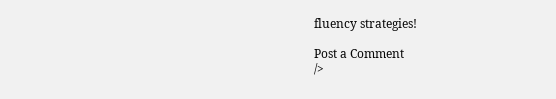fluency strategies!

Post a Comment
/>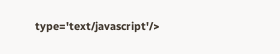type='text/javascript'/>